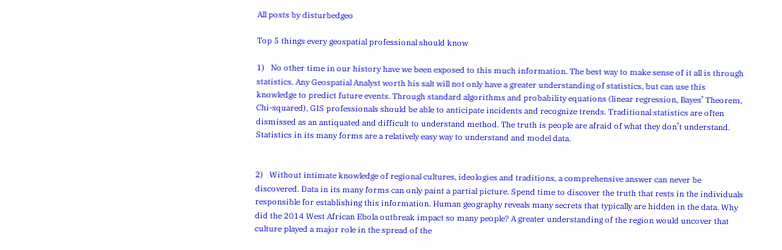All posts by disturbedgeo

Top 5 things every geospatial professional should know

1)   No other time in our history have we been exposed to this much information. The best way to make sense of it all is through statistics. Any Geospatial Analyst worth his salt will not only have a greater understanding of statistics, but can use this knowledge to predict future events. Through standard algorithms and probability equations (linear regression, Bayes’ Theorem, Chi-squared), GIS professionals should be able to anticipate incidents and recognize trends. Traditional statistics are often dismissed as an antiquated and difficult to understand method. The truth is people are afraid of what they don’t understand. Statistics in its many forms are a relatively easy way to understand and model data.


2)   Without intimate knowledge of regional cultures, ideologies and traditions, a comprehensive answer can never be discovered. Data in its many forms can only paint a partial picture. Spend time to discover the truth that rests in the individuals responsible for establishing this information. Human geography reveals many secrets that typically are hidden in the data. Why did the 2014 West African Ebola outbreak impact so many people? A greater understanding of the region would uncover that culture played a major role in the spread of the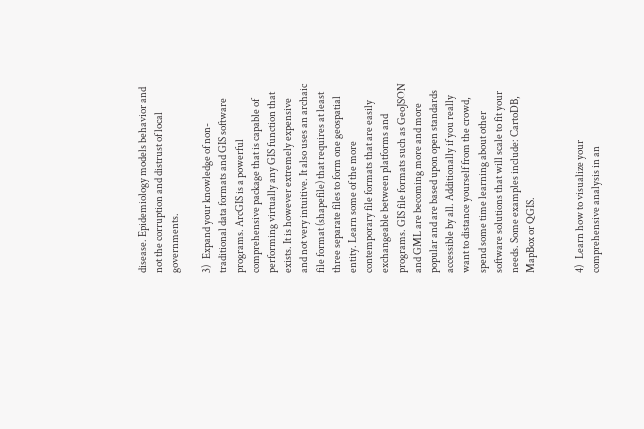disease. Epidemiology models behavior and not the corruption and distrust of local governments.

3)   Expand your knowledge of non-traditional data formats and GIS software programs. ArcGIS is a powerful comprehensive package that is capable of performing virtually any GIS function that exists. It is however extremely expensive and not very intuitive. It also uses an archaic file format (shapefile) that requires at least three separate files to form one geospatial entity. Learn some of the more contemporary file formats that are easily exchangeable between platforms and programs. GIS file formats such as GeoJSON and GML are becoming more and more popular and are based upon open standards accessible by all. Additionally if you really want to distance yourself from the crowd, spend some time learning about other software solutions that will scale to fit your needs. Some examples include: CartoDB, MapBox or QGIS.


4)   Learn how to visualize your comprehensive analysis in an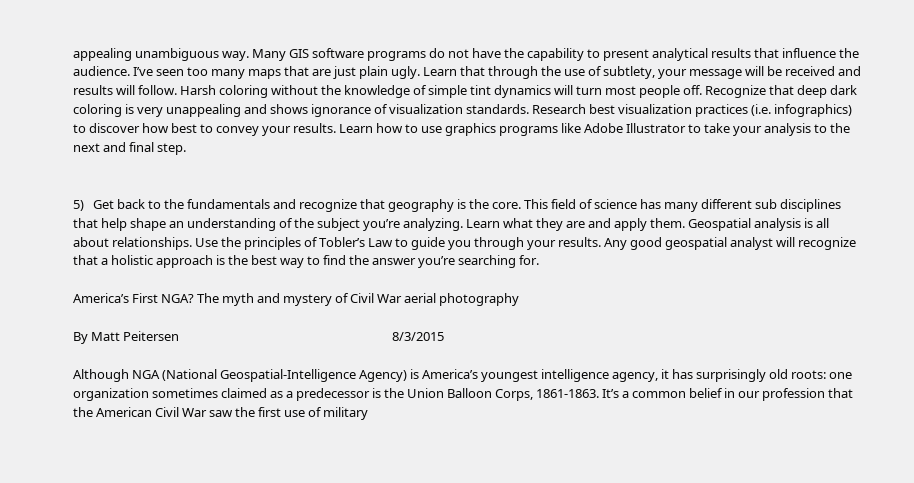appealing unambiguous way. Many GIS software programs do not have the capability to present analytical results that influence the audience. I’ve seen too many maps that are just plain ugly. Learn that through the use of subtlety, your message will be received and results will follow. Harsh coloring without the knowledge of simple tint dynamics will turn most people off. Recognize that deep dark coloring is very unappealing and shows ignorance of visualization standards. Research best visualization practices (i.e. infographics) to discover how best to convey your results. Learn how to use graphics programs like Adobe Illustrator to take your analysis to the next and final step.


5)   Get back to the fundamentals and recognize that geography is the core. This field of science has many different sub disciplines that help shape an understanding of the subject you’re analyzing. Learn what they are and apply them. Geospatial analysis is all about relationships. Use the principles of Tobler’s Law to guide you through your results. Any good geospatial analyst will recognize that a holistic approach is the best way to find the answer you’re searching for.

America’s First NGA? The myth and mystery of Civil War aerial photography

By Matt Peitersen                                                                       8/3/2015

Although NGA (National Geospatial-Intelligence Agency) is America’s youngest intelligence agency, it has surprisingly old roots: one organization sometimes claimed as a predecessor is the Union Balloon Corps, 1861-1863. It’s a common belief in our profession that the American Civil War saw the first use of military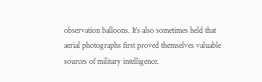observation balloons. It’s also sometimes held that aerial photographs first proved themselves valuable sources of military intelligence.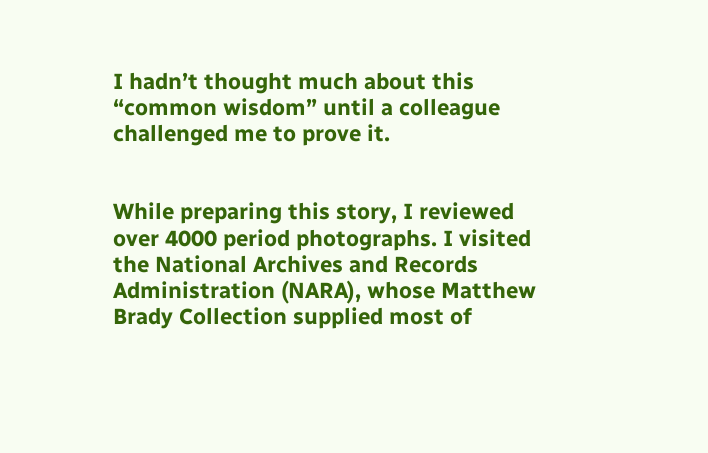I hadn’t thought much about this “common wisdom” until a colleague challenged me to prove it.


While preparing this story, I reviewed over 4000 period photographs. I visited the National Archives and Records Administration (NARA), whose Matthew Brady Collection supplied most of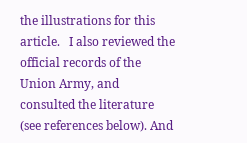the illustrations for this article.   I also reviewed the official records of the Union Army, and consulted the literature (see references below). And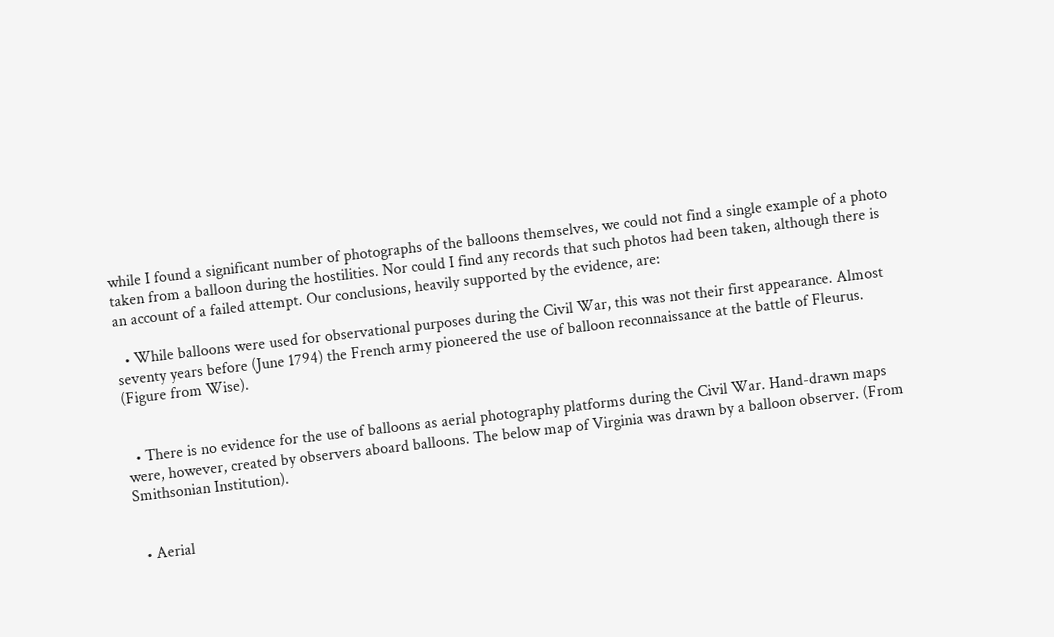while I found a significant number of photographs of the balloons themselves, we could not find a single example of a photo taken from a balloon during the hostilities. Nor could I find any records that such photos had been taken, although there is an account of a failed attempt. Our conclusions, heavily supported by the evidence, are:

  • While balloons were used for observational purposes during the Civil War, this was not their first appearance. Almost seventy years before (June 1794) the French army pioneered the use of balloon reconnaissance at the battle of Fleurus. (Figure from Wise).


  • There is no evidence for the use of balloons as aerial photography platforms during the Civil War. Hand-drawn maps were, however, created by observers aboard balloons. The below map of Virginia was drawn by a balloon observer. (From Smithsonian Institution).


  • Aerial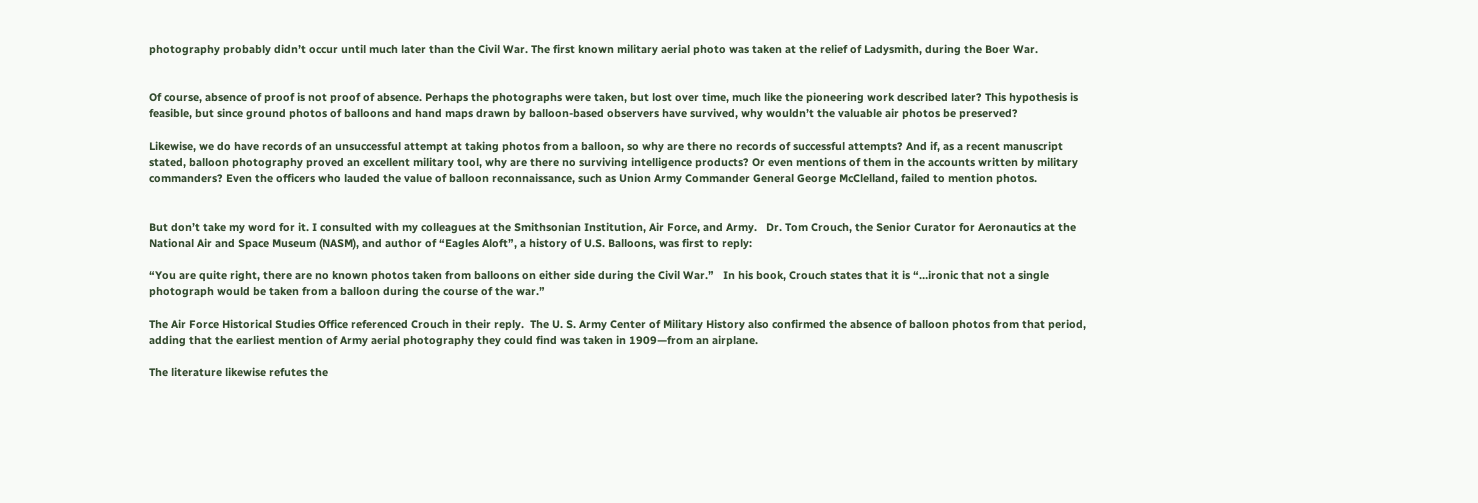photography probably didn’t occur until much later than the Civil War. The first known military aerial photo was taken at the relief of Ladysmith, during the Boer War.


Of course, absence of proof is not proof of absence. Perhaps the photographs were taken, but lost over time, much like the pioneering work described later? This hypothesis is feasible, but since ground photos of balloons and hand maps drawn by balloon-based observers have survived, why wouldn’t the valuable air photos be preserved?

Likewise, we do have records of an unsuccessful attempt at taking photos from a balloon, so why are there no records of successful attempts? And if, as a recent manuscript stated, balloon photography proved an excellent military tool, why are there no surviving intelligence products? Or even mentions of them in the accounts written by military commanders? Even the officers who lauded the value of balloon reconnaissance, such as Union Army Commander General George McClelland, failed to mention photos.


But don’t take my word for it. I consulted with my colleagues at the Smithsonian Institution, Air Force, and Army.   Dr. Tom Crouch, the Senior Curator for Aeronautics at the National Air and Space Museum (NASM), and author of “Eagles Aloft”, a history of U.S. Balloons, was first to reply:

“You are quite right, there are no known photos taken from balloons on either side during the Civil War.”   In his book, Crouch states that it is “…ironic that not a single photograph would be taken from a balloon during the course of the war.”

The Air Force Historical Studies Office referenced Crouch in their reply.  The U. S. Army Center of Military History also confirmed the absence of balloon photos from that period, adding that the earliest mention of Army aerial photography they could find was taken in 1909—from an airplane.

The literature likewise refutes the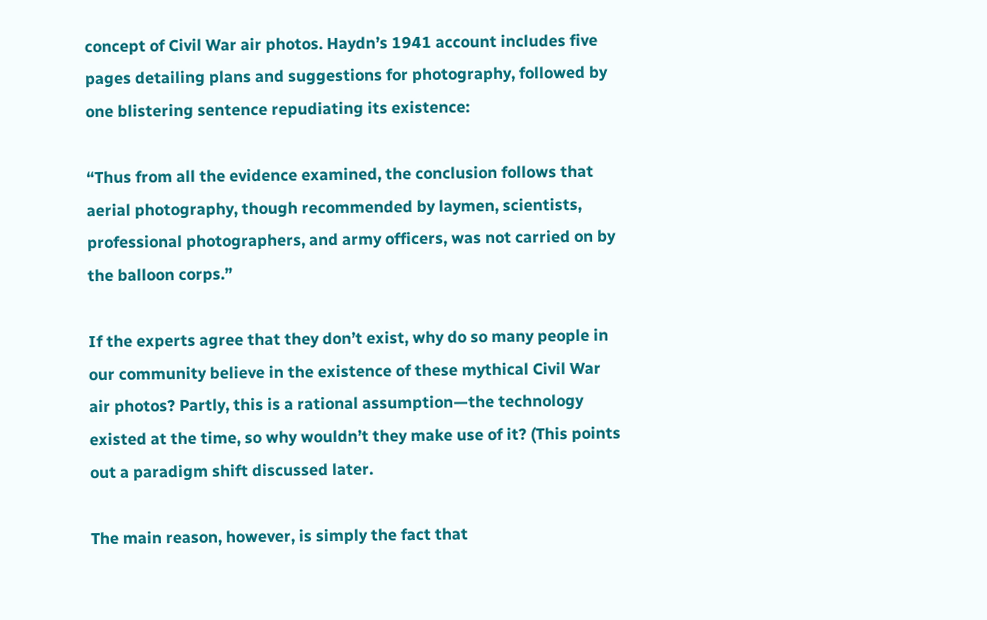concept of Civil War air photos. Haydn’s 1941 account includes five pages detailing plans and suggestions for photography, followed by one blistering sentence repudiating its existence:

“Thus from all the evidence examined, the conclusion follows that aerial photography, though recommended by laymen, scientists, professional photographers, and army officers, was not carried on by the balloon corps.”

If the experts agree that they don’t exist, why do so many people in our community believe in the existence of these mythical Civil War air photos? Partly, this is a rational assumption—the technology existed at the time, so why wouldn’t they make use of it? (This points out a paradigm shift discussed later.

The main reason, however, is simply the fact that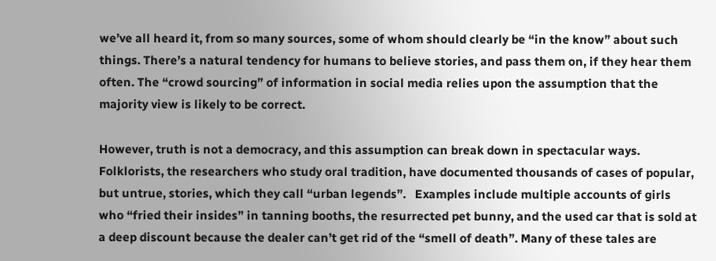we’ve all heard it, from so many sources, some of whom should clearly be “in the know” about such things. There’s a natural tendency for humans to believe stories, and pass them on, if they hear them often. The “crowd sourcing” of information in social media relies upon the assumption that the majority view is likely to be correct.

However, truth is not a democracy, and this assumption can break down in spectacular ways. Folklorists, the researchers who study oral tradition, have documented thousands of cases of popular, but untrue, stories, which they call “urban legends”.   Examples include multiple accounts of girls who “fried their insides” in tanning booths, the resurrected pet bunny, and the used car that is sold at a deep discount because the dealer can’t get rid of the “smell of death”. Many of these tales are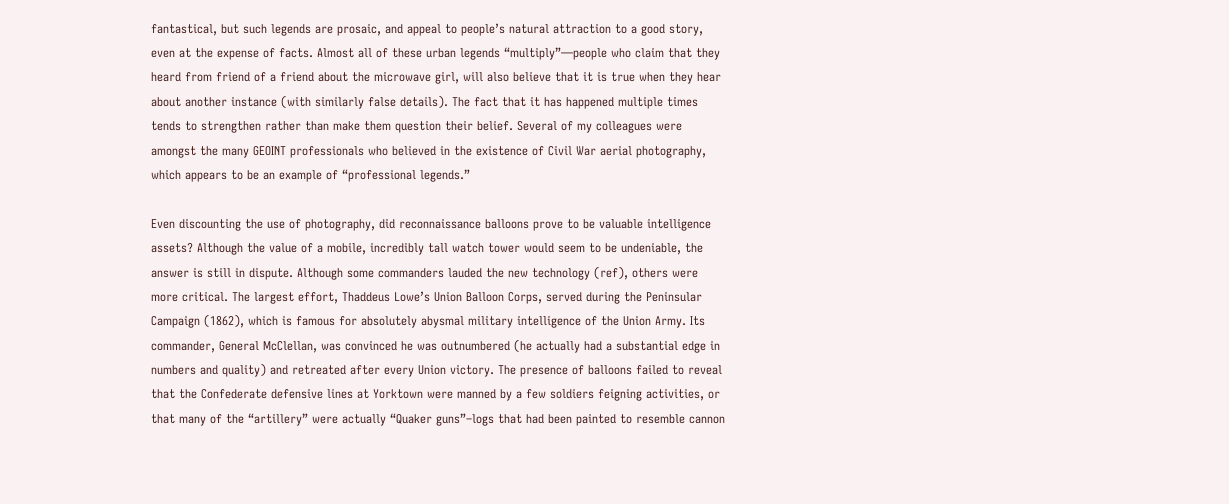fantastical, but such legends are prosaic, and appeal to people’s natural attraction to a good story, even at the expense of facts. Almost all of these urban legends “multiply”—people who claim that they heard from friend of a friend about the microwave girl, will also believe that it is true when they hear about another instance (with similarly false details). The fact that it has happened multiple times tends to strengthen rather than make them question their belief. Several of my colleagues were amongst the many GEOINT professionals who believed in the existence of Civil War aerial photography, which appears to be an example of “professional legends.”

Even discounting the use of photography, did reconnaissance balloons prove to be valuable intelligence assets? Although the value of a mobile, incredibly tall watch tower would seem to be undeniable, the answer is still in dispute. Although some commanders lauded the new technology (ref), others were more critical. The largest effort, Thaddeus Lowe’s Union Balloon Corps, served during the Peninsular Campaign (1862), which is famous for absolutely abysmal military intelligence of the Union Army. Its commander, General McClellan, was convinced he was outnumbered (he actually had a substantial edge in numbers and quality) and retreated after every Union victory. The presence of balloons failed to reveal that the Confederate defensive lines at Yorktown were manned by a few soldiers feigning activities, or that many of the “artillery” were actually “Quaker guns”–logs that had been painted to resemble cannon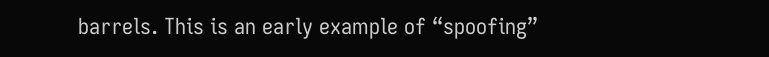barrels. This is an early example of “spoofing”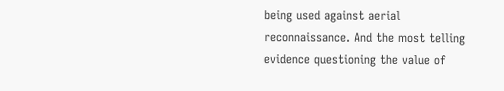being used against aerial reconnaissance. And the most telling evidence questioning the value of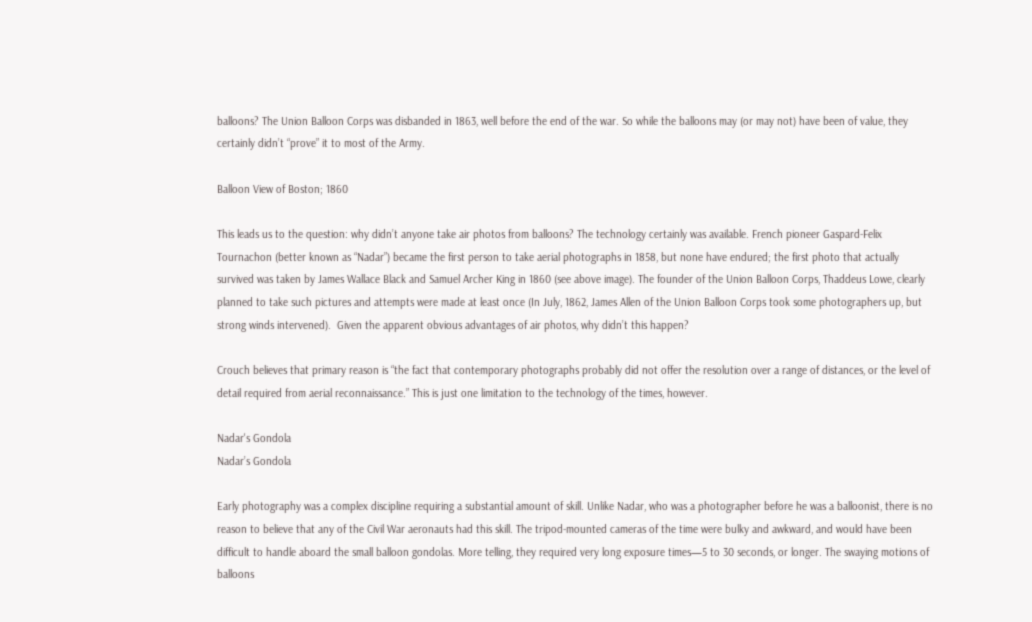balloons? The Union Balloon Corps was disbanded in 1863, well before the end of the war. So while the balloons may (or may not) have been of value, they certainly didn’t “prove” it to most of the Army.

Balloon View of Boston; 1860

This leads us to the question: why didn’t anyone take air photos from balloons? The technology certainly was available. French pioneer Gaspard-Felix Tournachon (better known as “Nadar”) became the first person to take aerial photographs in 1858, but none have endured; the first photo that actually survived was taken by James Wallace Black and Samuel Archer King in 1860 (see above image). The founder of the Union Balloon Corps, Thaddeus Lowe, clearly planned to take such pictures and attempts were made at least once (In July, 1862, James Allen of the Union Balloon Corps took some photographers up, but strong winds intervened).  Given the apparent obvious advantages of air photos, why didn’t this happen?

Crouch believes that primary reason is “the fact that contemporary photographs probably did not offer the resolution over a range of distances, or the level of detail required from aerial reconnaissance.” This is just one limitation to the technology of the times, however.

Nadar's Gondola
Nadar’s Gondola

Early photography was a complex discipline requiring a substantial amount of skill. Unlike Nadar, who was a photographer before he was a balloonist, there is no reason to believe that any of the Civil War aeronauts had this skill. The tripod-mounted cameras of the time were bulky and awkward, and would have been difficult to handle aboard the small balloon gondolas. More telling, they required very long exposure times—5 to 30 seconds, or longer. The swaying motions of balloons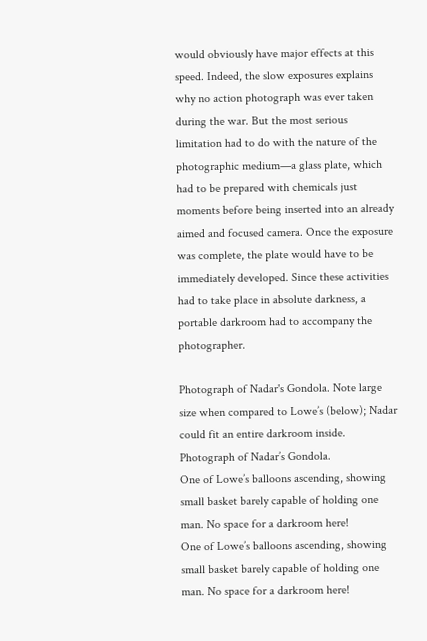would obviously have major effects at this speed. Indeed, the slow exposures explains why no action photograph was ever taken during the war. But the most serious limitation had to do with the nature of the photographic medium—a glass plate, which had to be prepared with chemicals just moments before being inserted into an already aimed and focused camera. Once the exposure was complete, the plate would have to be immediately developed. Since these activities had to take place in absolute darkness, a portable darkroom had to accompany the photographer.

Photograph of Nadar's Gondola. Note large size when compared to Lowe’s (below); Nadar could fit an entire darkroom inside.
Photograph of Nadar’s Gondola.
One of Lowe’s balloons ascending, showing small basket barely capable of holding one man. No space for a darkroom here!
One of Lowe’s balloons ascending, showing small basket barely capable of holding one man. No space for a darkroom here!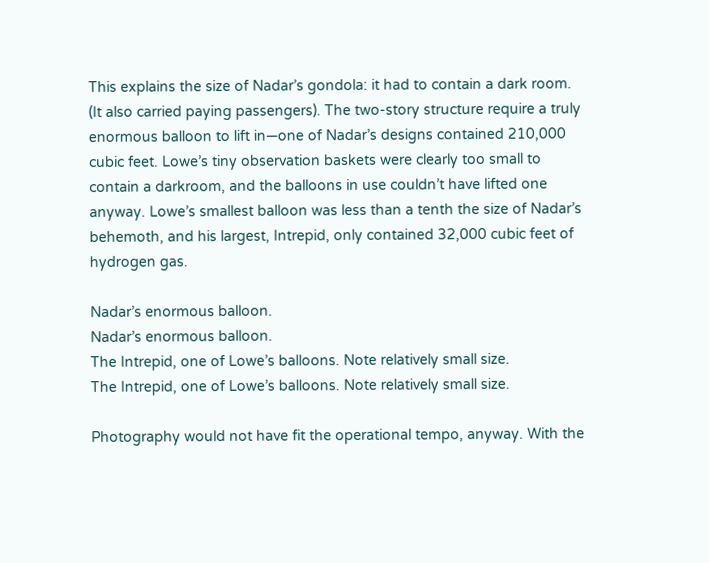This explains the size of Nadar’s gondola: it had to contain a dark room. (It also carried paying passengers). The two-story structure require a truly enormous balloon to lift in—one of Nadar’s designs contained 210,000 cubic feet. Lowe’s tiny observation baskets were clearly too small to contain a darkroom, and the balloons in use couldn’t have lifted one anyway. Lowe’s smallest balloon was less than a tenth the size of Nadar’s behemoth, and his largest, Intrepid, only contained 32,000 cubic feet of hydrogen gas.

Nadar’s enormous balloon.
Nadar’s enormous balloon.
The Intrepid, one of Lowe’s balloons. Note relatively small size.
The Intrepid, one of Lowe’s balloons. Note relatively small size.

Photography would not have fit the operational tempo, anyway. With the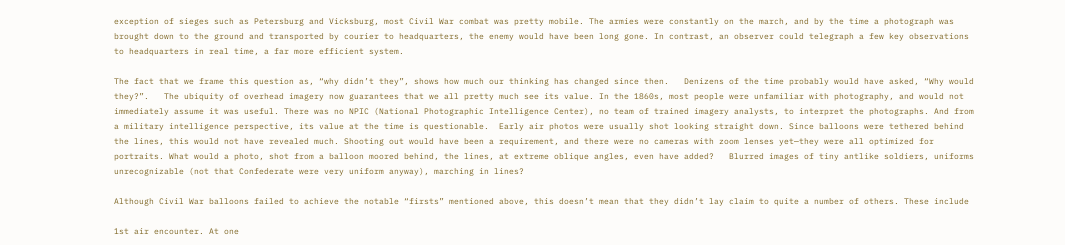exception of sieges such as Petersburg and Vicksburg, most Civil War combat was pretty mobile. The armies were constantly on the march, and by the time a photograph was brought down to the ground and transported by courier to headquarters, the enemy would have been long gone. In contrast, an observer could telegraph a few key observations to headquarters in real time, a far more efficient system.

The fact that we frame this question as, “why didn’t they”, shows how much our thinking has changed since then.   Denizens of the time probably would have asked, “Why would they?”.   The ubiquity of overhead imagery now guarantees that we all pretty much see its value. In the 1860s, most people were unfamiliar with photography, and would not immediately assume it was useful. There was no NPIC (National Photographic Intelligence Center), no team of trained imagery analysts, to interpret the photographs. And from a military intelligence perspective, its value at the time is questionable.  Early air photos were usually shot looking straight down. Since balloons were tethered behind the lines, this would not have revealed much. Shooting out would have been a requirement, and there were no cameras with zoom lenses yet—they were all optimized for portraits. What would a photo, shot from a balloon moored behind, the lines, at extreme oblique angles, even have added?   Blurred images of tiny antlike soldiers, uniforms unrecognizable (not that Confederate were very uniform anyway), marching in lines?

Although Civil War balloons failed to achieve the notable “firsts” mentioned above, this doesn’t mean that they didn’t lay claim to quite a number of others. These include

1st air encounter. At one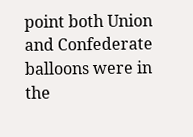point both Union and Confederate balloons were in the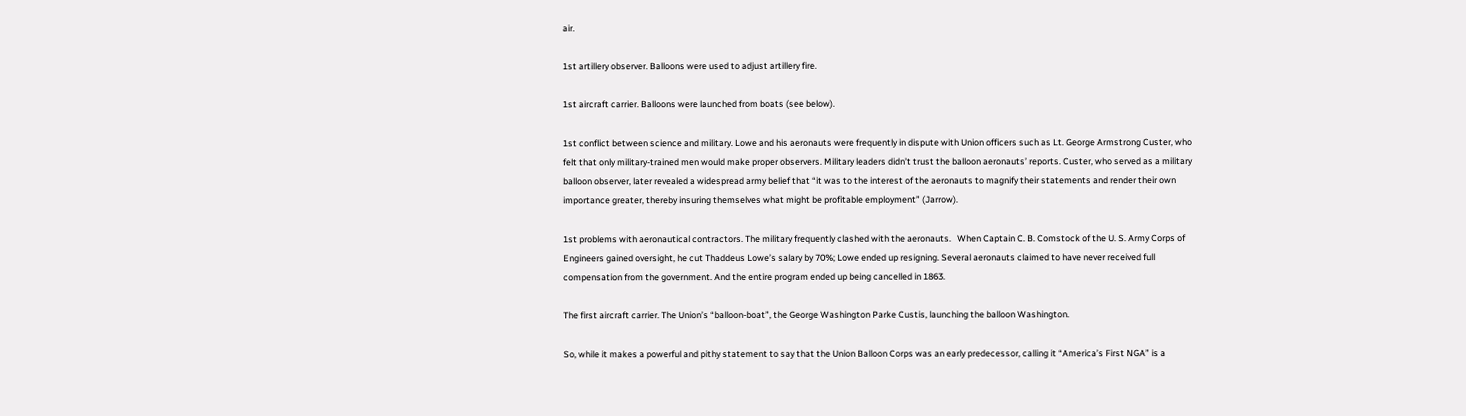air.

1st artillery observer. Balloons were used to adjust artillery fire.

1st aircraft carrier. Balloons were launched from boats (see below).

1st conflict between science and military. Lowe and his aeronauts were frequently in dispute with Union officers such as Lt. George Armstrong Custer, who felt that only military-trained men would make proper observers. Military leaders didn’t trust the balloon aeronauts’ reports. Custer, who served as a military balloon observer, later revealed a widespread army belief that “it was to the interest of the aeronauts to magnify their statements and render their own importance greater, thereby insuring themselves what might be profitable employment” (Jarrow).

1st problems with aeronautical contractors. The military frequently clashed with the aeronauts.   When Captain C. B. Comstock of the U. S. Army Corps of Engineers gained oversight, he cut Thaddeus Lowe’s salary by 70%; Lowe ended up resigning. Several aeronauts claimed to have never received full compensation from the government. And the entire program ended up being cancelled in 1863.

The first aircraft carrier. The Union’s “balloon-boat”, the George Washington Parke Custis, launching the balloon Washington.

So, while it makes a powerful and pithy statement to say that the Union Balloon Corps was an early predecessor, calling it “America’s First NGA” is a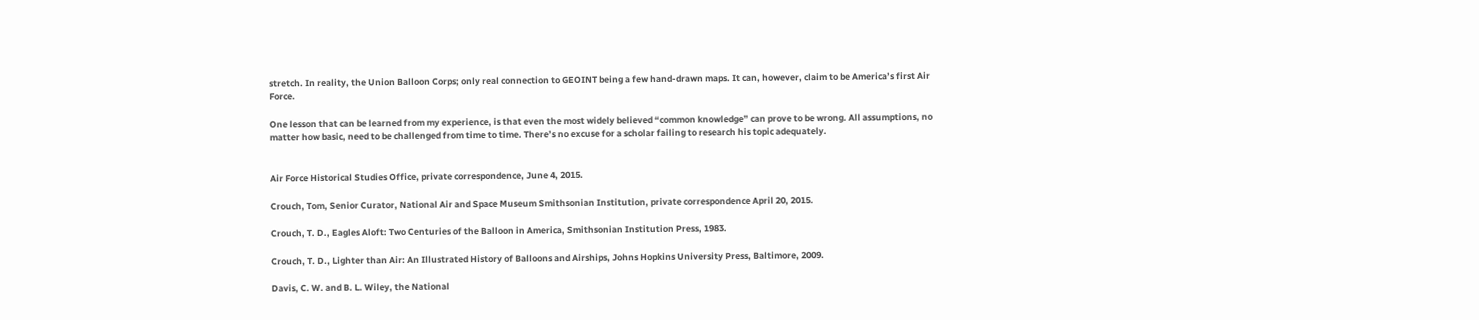stretch. In reality, the Union Balloon Corps; only real connection to GEOINT being a few hand-drawn maps. It can, however, claim to be America’s first Air Force.

One lesson that can be learned from my experience, is that even the most widely believed “common knowledge” can prove to be wrong. All assumptions, no matter how basic, need to be challenged from time to time. There’s no excuse for a scholar failing to research his topic adequately.


Air Force Historical Studies Office, private correspondence, June 4, 2015.

Crouch, Tom, Senior Curator, National Air and Space Museum Smithsonian Institution, private correspondence April 20, 2015.

Crouch, T. D., Eagles Aloft: Two Centuries of the Balloon in America, Smithsonian Institution Press, 1983.

Crouch, T. D., Lighter than Air: An Illustrated History of Balloons and Airships, Johns Hopkins University Press, Baltimore, 2009.

Davis, C. W. and B. L. Wiley, the National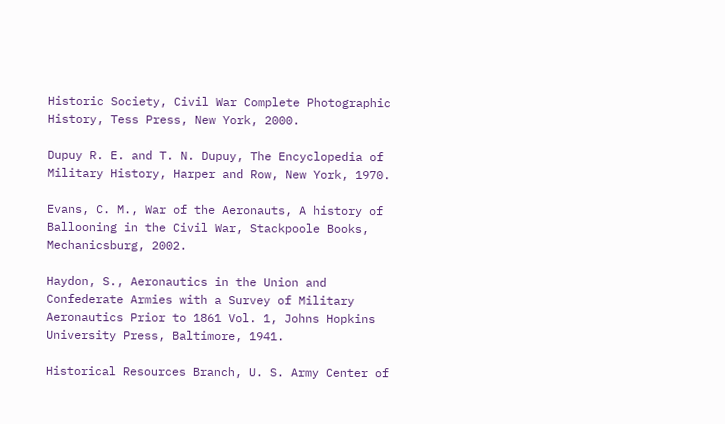Historic Society, Civil War Complete Photographic History, Tess Press, New York, 2000.

Dupuy R. E. and T. N. Dupuy, The Encyclopedia of Military History, Harper and Row, New York, 1970.

Evans, C. M., War of the Aeronauts, A history of Ballooning in the Civil War, Stackpoole Books, Mechanicsburg, 2002.

Haydon, S., Aeronautics in the Union and Confederate Armies with a Survey of Military Aeronautics Prior to 1861 Vol. 1, Johns Hopkins University Press, Baltimore, 1941.

Historical Resources Branch, U. S. Army Center of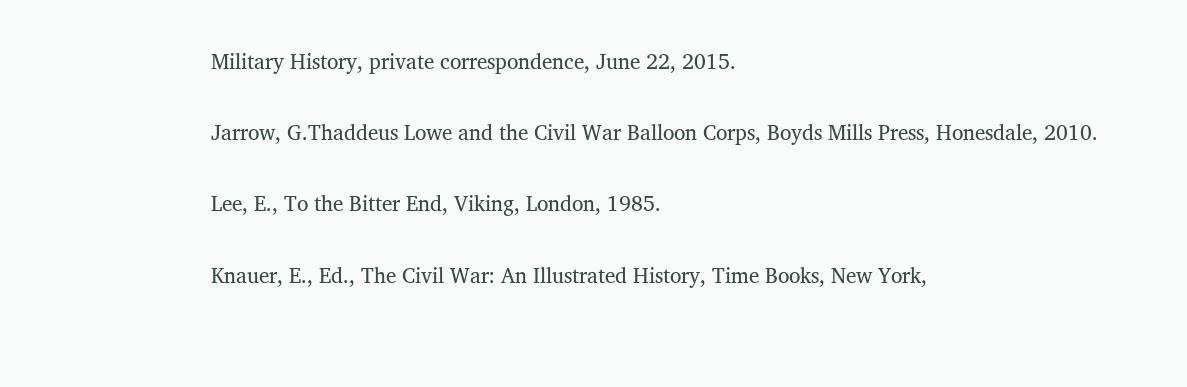Military History, private correspondence, June 22, 2015.

Jarrow, G.Thaddeus Lowe and the Civil War Balloon Corps, Boyds Mills Press, Honesdale, 2010.

Lee, E., To the Bitter End, Viking, London, 1985.

Knauer, E., Ed., The Civil War: An Illustrated History, Time Books, New York,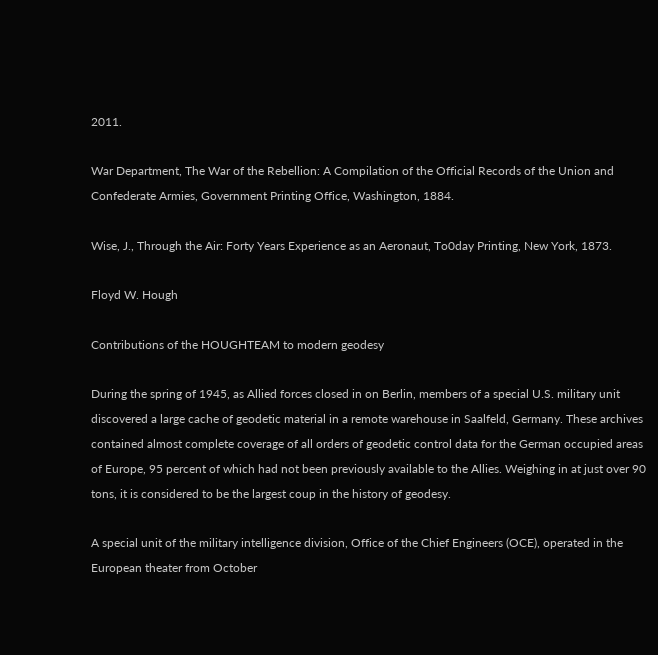2011.

War Department, The War of the Rebellion: A Compilation of the Official Records of the Union and Confederate Armies, Government Printing Office, Washington, 1884.

Wise, J., Through the Air: Forty Years Experience as an Aeronaut, To0day Printing, New York, 1873.

Floyd W. Hough

Contributions of the HOUGHTEAM to modern geodesy

During the spring of 1945, as Allied forces closed in on Berlin, members of a special U.S. military unit discovered a large cache of geodetic material in a remote warehouse in Saalfeld, Germany. These archives contained almost complete coverage of all orders of geodetic control data for the German occupied areas of Europe, 95 percent of which had not been previously available to the Allies. Weighing in at just over 90 tons, it is considered to be the largest coup in the history of geodesy.

A special unit of the military intelligence division, Office of the Chief Engineers (OCE), operated in the European theater from October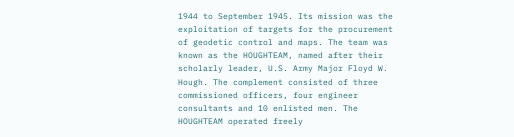1944 to September 1945. Its mission was the exploitation of targets for the procurement of geodetic control and maps. The team was known as the HOUGHTEAM, named after their scholarly leader, U.S. Army Major Floyd W. Hough. The complement consisted of three commissioned officers, four engineer consultants and 10 enlisted men. The HOUGHTEAM operated freely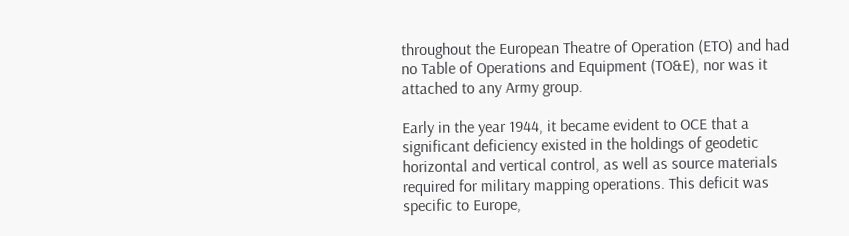throughout the European Theatre of Operation (ETO) and had no Table of Operations and Equipment (TO&E), nor was it attached to any Army group.

Early in the year 1944, it became evident to OCE that a significant deficiency existed in the holdings of geodetic horizontal and vertical control, as well as source materials required for military mapping operations. This deficit was specific to Europe,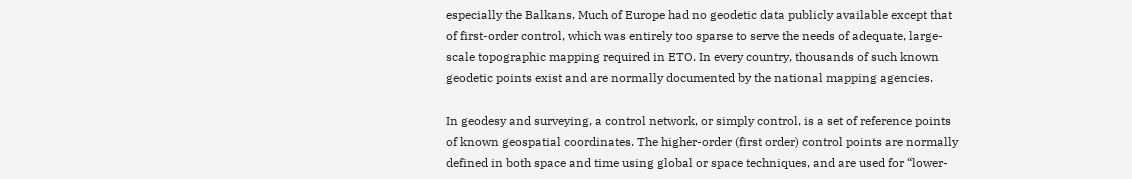especially the Balkans. Much of Europe had no geodetic data publicly available except that of first-order control, which was entirely too sparse to serve the needs of adequate, large-scale topographic mapping required in ETO. In every country, thousands of such known geodetic points exist and are normally documented by the national mapping agencies.

In geodesy and surveying, a control network, or simply control, is a set of reference points of known geospatial coordinates. The higher-order (first order) control points are normally defined in both space and time using global or space techniques, and are used for “lower-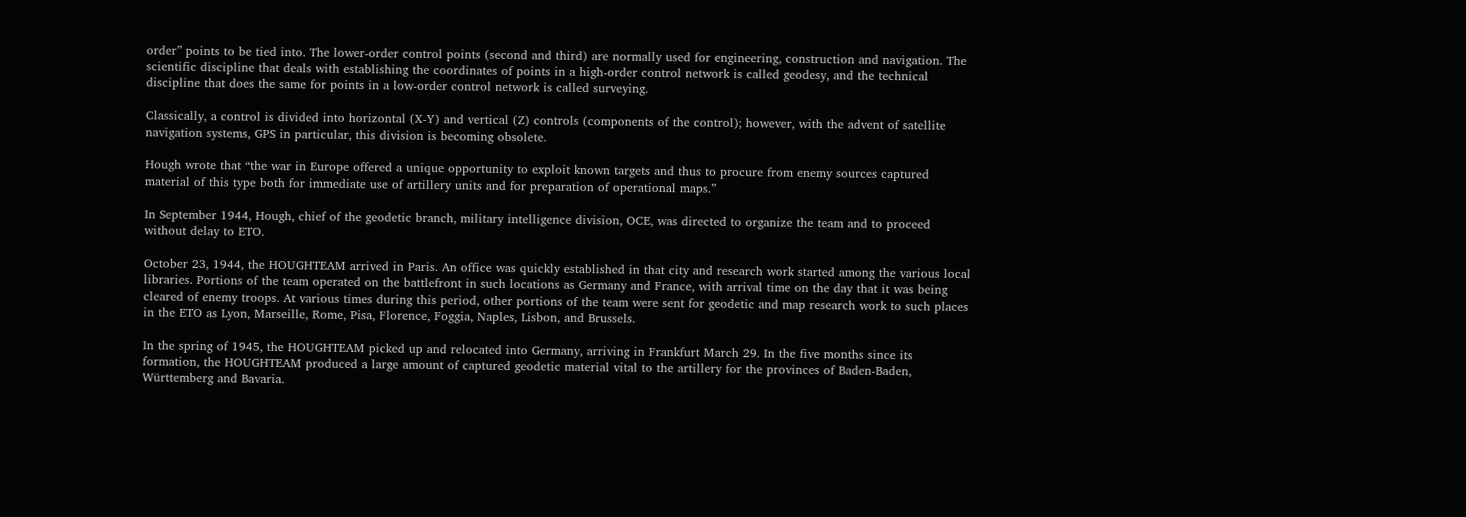order” points to be tied into. The lower-order control points (second and third) are normally used for engineering, construction and navigation. The scientific discipline that deals with establishing the coordinates of points in a high-order control network is called geodesy, and the technical discipline that does the same for points in a low-order control network is called surveying.

Classically, a control is divided into horizontal (X-Y) and vertical (Z) controls (components of the control); however, with the advent of satellite navigation systems, GPS in particular, this division is becoming obsolete.

Hough wrote that “the war in Europe offered a unique opportunity to exploit known targets and thus to procure from enemy sources captured material of this type both for immediate use of artillery units and for preparation of operational maps.”

In September 1944, Hough, chief of the geodetic branch, military intelligence division, OCE, was directed to organize the team and to proceed without delay to ETO.

October 23, 1944, the HOUGHTEAM arrived in Paris. An office was quickly established in that city and research work started among the various local libraries. Portions of the team operated on the battlefront in such locations as Germany and France, with arrival time on the day that it was being cleared of enemy troops. At various times during this period, other portions of the team were sent for geodetic and map research work to such places in the ETO as Lyon, Marseille, Rome, Pisa, Florence, Foggia, Naples, Lisbon, and Brussels.

In the spring of 1945, the HOUGHTEAM picked up and relocated into Germany, arriving in Frankfurt March 29. In the five months since its formation, the HOUGHTEAM produced a large amount of captured geodetic material vital to the artillery for the provinces of Baden-Baden, Württemberg and Bavaria.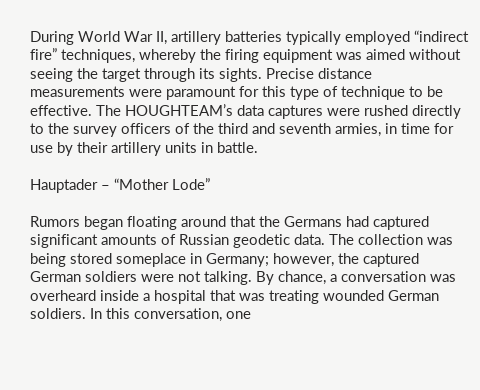During World War II, artillery batteries typically employed “indirect fire” techniques, whereby the firing equipment was aimed without seeing the target through its sights. Precise distance measurements were paramount for this type of technique to be effective. The HOUGHTEAM’s data captures were rushed directly to the survey officers of the third and seventh armies, in time for use by their artillery units in battle.

Hauptader – “Mother Lode”

Rumors began floating around that the Germans had captured significant amounts of Russian geodetic data. The collection was being stored someplace in Germany; however, the captured German soldiers were not talking. By chance, a conversation was overheard inside a hospital that was treating wounded German soldiers. In this conversation, one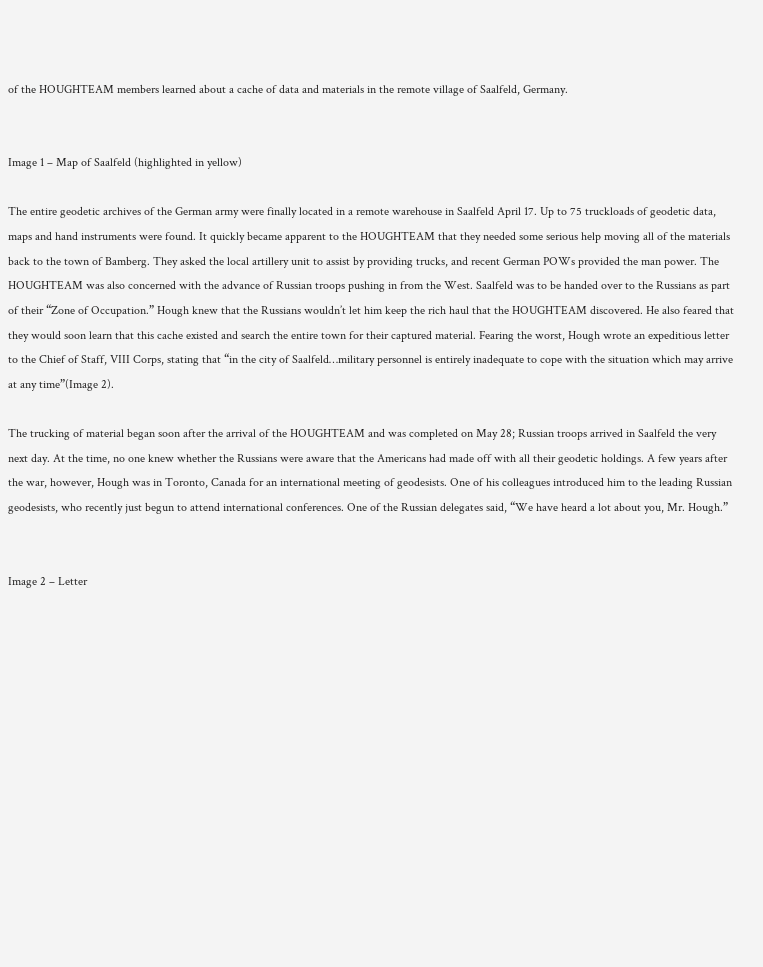of the HOUGHTEAM members learned about a cache of data and materials in the remote village of Saalfeld, Germany.


Image 1 – Map of Saalfeld (highlighted in yellow)

The entire geodetic archives of the German army were finally located in a remote warehouse in Saalfeld April 17. Up to 75 truckloads of geodetic data, maps and hand instruments were found. It quickly became apparent to the HOUGHTEAM that they needed some serious help moving all of the materials back to the town of Bamberg. They asked the local artillery unit to assist by providing trucks, and recent German POWs provided the man power. The HOUGHTEAM was also concerned with the advance of Russian troops pushing in from the West. Saalfeld was to be handed over to the Russians as part of their “Zone of Occupation.” Hough knew that the Russians wouldn’t let him keep the rich haul that the HOUGHTEAM discovered. He also feared that they would soon learn that this cache existed and search the entire town for their captured material. Fearing the worst, Hough wrote an expeditious letter to the Chief of Staff, VIII Corps, stating that “in the city of Saalfeld…military personnel is entirely inadequate to cope with the situation which may arrive at any time”(Image 2).

The trucking of material began soon after the arrival of the HOUGHTEAM and was completed on May 28; Russian troops arrived in Saalfeld the very next day. At the time, no one knew whether the Russians were aware that the Americans had made off with all their geodetic holdings. A few years after the war, however, Hough was in Toronto, Canada for an international meeting of geodesists. One of his colleagues introduced him to the leading Russian geodesists, who recently just begun to attend international conferences. One of the Russian delegates said, “We have heard a lot about you, Mr. Hough.”


Image 2 – Letter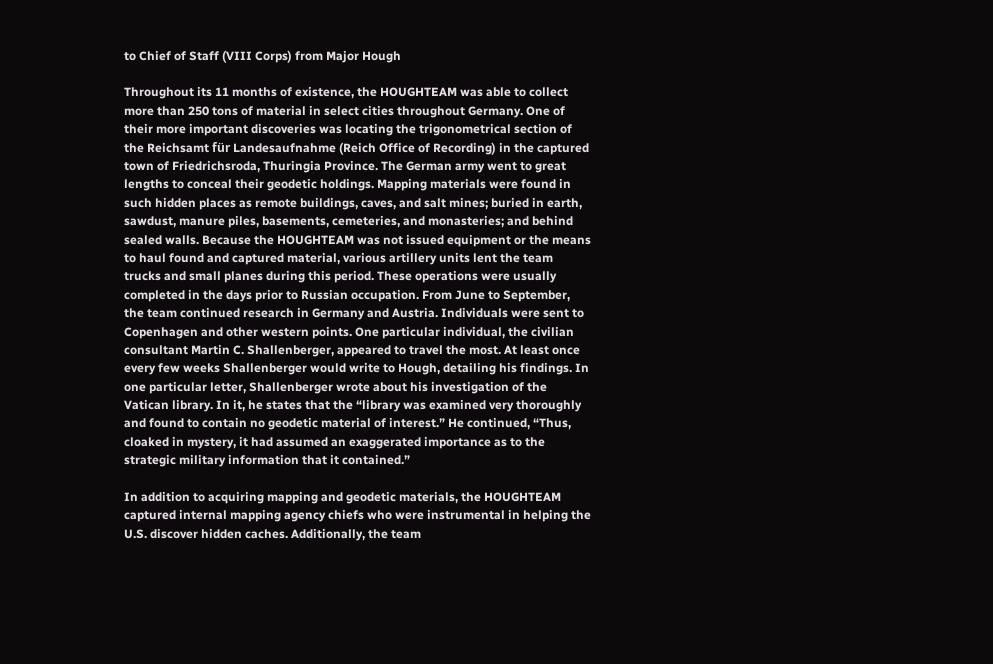to Chief of Staff (VIII Corps) from Major Hough

Throughout its 11 months of existence, the HOUGHTEAM was able to collect more than 250 tons of material in select cities throughout Germany. One of their more important discoveries was locating the trigonometrical section of the Reichsamt für Landesaufnahme (Reich Office of Recording) in the captured town of Friedrichsroda, Thuringia Province. The German army went to great lengths to conceal their geodetic holdings. Mapping materials were found in such hidden places as remote buildings, caves, and salt mines; buried in earth, sawdust, manure piles, basements, cemeteries, and monasteries; and behind sealed walls. Because the HOUGHTEAM was not issued equipment or the means to haul found and captured material, various artillery units lent the team trucks and small planes during this period. These operations were usually completed in the days prior to Russian occupation. From June to September, the team continued research in Germany and Austria. Individuals were sent to Copenhagen and other western points. One particular individual, the civilian consultant Martin C. Shallenberger, appeared to travel the most. At least once every few weeks Shallenberger would write to Hough, detailing his findings. In one particular letter, Shallenberger wrote about his investigation of the Vatican library. In it, he states that the “library was examined very thoroughly and found to contain no geodetic material of interest.” He continued, “Thus, cloaked in mystery, it had assumed an exaggerated importance as to the strategic military information that it contained.”

In addition to acquiring mapping and geodetic materials, the HOUGHTEAM captured internal mapping agency chiefs who were instrumental in helping the U.S. discover hidden caches. Additionally, the team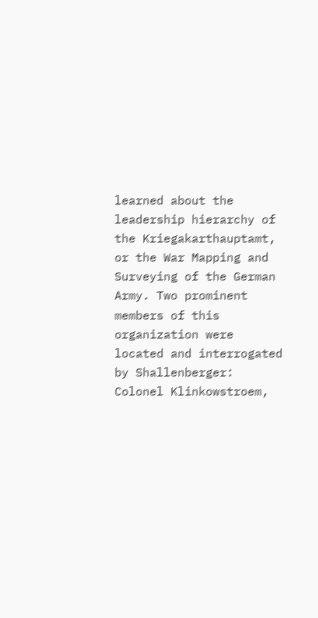learned about the leadership hierarchy of the Kriegakarthauptamt, or the War Mapping and Surveying of the German Army. Two prominent members of this organization were located and interrogated by Shallenberger: Colonel Klinkowstroem,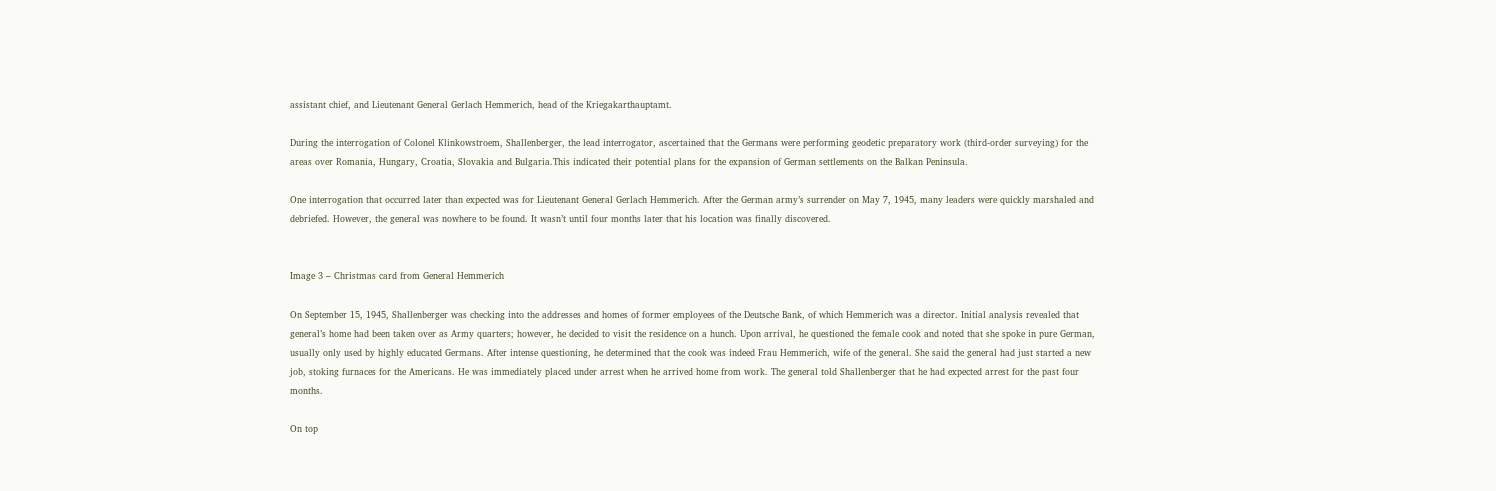assistant chief, and Lieutenant General Gerlach Hemmerich, head of the Kriegakarthauptamt.

During the interrogation of Colonel Klinkowstroem, Shallenberger, the lead interrogator, ascertained that the Germans were performing geodetic preparatory work (third-order surveying) for the areas over Romania, Hungary, Croatia, Slovakia and Bulgaria.This indicated their potential plans for the expansion of German settlements on the Balkan Peninsula.

One interrogation that occurred later than expected was for Lieutenant General Gerlach Hemmerich. After the German army’s surrender on May 7, 1945, many leaders were quickly marshaled and debriefed. However, the general was nowhere to be found. It wasn’t until four months later that his location was finally discovered.


Image 3 – Christmas card from General Hemmerich

On September 15, 1945, Shallenberger was checking into the addresses and homes of former employees of the Deutsche Bank, of which Hemmerich was a director. Initial analysis revealed that general’s home had been taken over as Army quarters; however, he decided to visit the residence on a hunch. Upon arrival, he questioned the female cook and noted that she spoke in pure German, usually only used by highly educated Germans. After intense questioning, he determined that the cook was indeed Frau Hemmerich, wife of the general. She said the general had just started a new job, stoking furnaces for the Americans. He was immediately placed under arrest when he arrived home from work. The general told Shallenberger that he had expected arrest for the past four months.

On top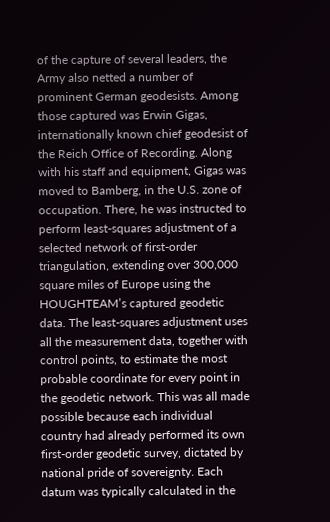of the capture of several leaders, the Army also netted a number of prominent German geodesists. Among those captured was Erwin Gigas, internationally known chief geodesist of the Reich Office of Recording. Along with his staff and equipment, Gigas was moved to Bamberg, in the U.S. zone of occupation. There, he was instructed to perform least-squares adjustment of a selected network of first-order triangulation, extending over 300,000 square miles of Europe using the HOUGHTEAM’s captured geodetic data. The least-squares adjustment uses all the measurement data, together with control points, to estimate the most probable coordinate for every point in the geodetic network. This was all made possible because each individual country had already performed its own first-order geodetic survey, dictated by national pride of sovereignty. Each datum was typically calculated in the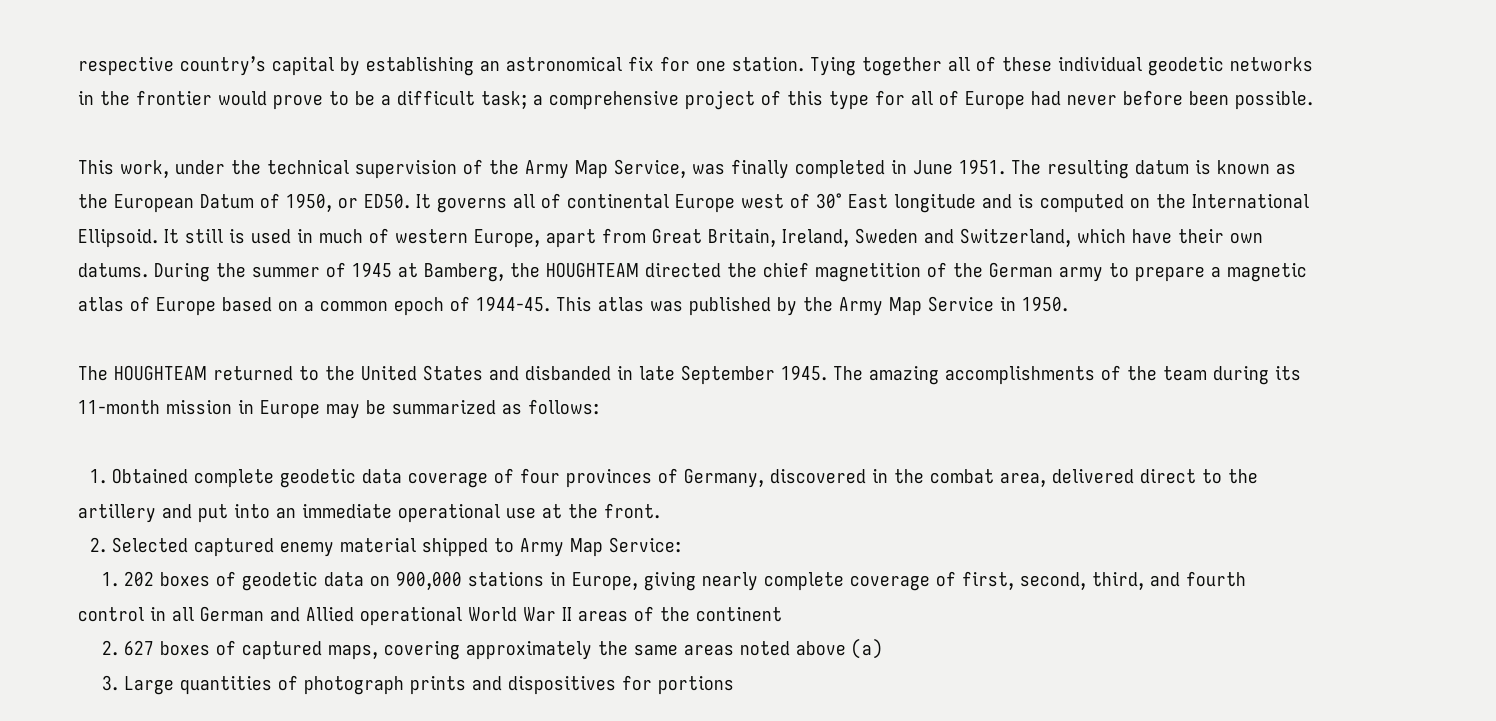respective country’s capital by establishing an astronomical fix for one station. Tying together all of these individual geodetic networks in the frontier would prove to be a difficult task; a comprehensive project of this type for all of Europe had never before been possible.

This work, under the technical supervision of the Army Map Service, was finally completed in June 1951. The resulting datum is known as the European Datum of 1950, or ED50. It governs all of continental Europe west of 30° East longitude and is computed on the International Ellipsoid. It still is used in much of western Europe, apart from Great Britain, Ireland, Sweden and Switzerland, which have their own datums. During the summer of 1945 at Bamberg, the HOUGHTEAM directed the chief magnetition of the German army to prepare a magnetic atlas of Europe based on a common epoch of 1944-45. This atlas was published by the Army Map Service in 1950.

The HOUGHTEAM returned to the United States and disbanded in late September 1945. The amazing accomplishments of the team during its 11-month mission in Europe may be summarized as follows:

  1. Obtained complete geodetic data coverage of four provinces of Germany, discovered in the combat area, delivered direct to the artillery and put into an immediate operational use at the front.
  2. Selected captured enemy material shipped to Army Map Service:
    1. 202 boxes of geodetic data on 900,000 stations in Europe, giving nearly complete coverage of first, second, third, and fourth control in all German and Allied operational World War II areas of the continent
    2. 627 boxes of captured maps, covering approximately the same areas noted above (a)
    3. Large quantities of photograph prints and dispositives for portions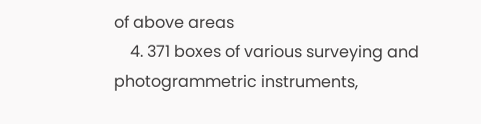of above areas
    4. 371 boxes of various surveying and photogrammetric instruments,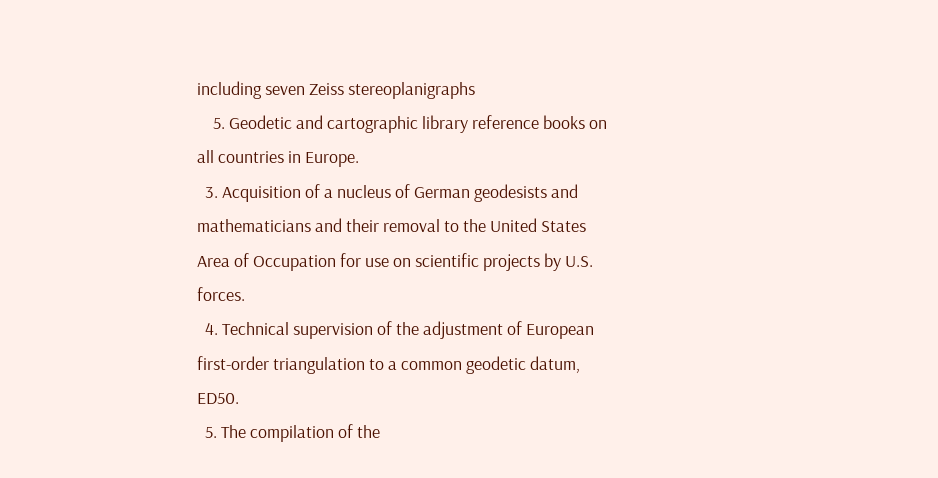including seven Zeiss stereoplanigraphs
    5. Geodetic and cartographic library reference books on all countries in Europe.
  3. Acquisition of a nucleus of German geodesists and mathematicians and their removal to the United States Area of Occupation for use on scientific projects by U.S. forces.
  4. Technical supervision of the adjustment of European first-order triangulation to a common geodetic datum, ED50.
  5. The compilation of the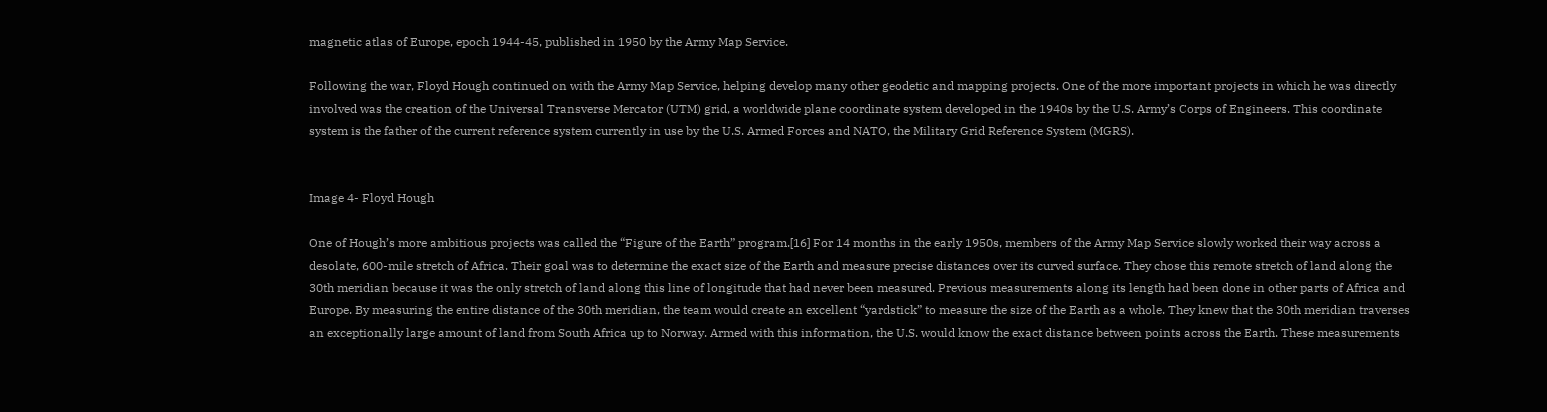magnetic atlas of Europe, epoch 1944-45, published in 1950 by the Army Map Service.

Following the war, Floyd Hough continued on with the Army Map Service, helping develop many other geodetic and mapping projects. One of the more important projects in which he was directly involved was the creation of the Universal Transverse Mercator (UTM) grid, a worldwide plane coordinate system developed in the 1940s by the U.S. Army’s Corps of Engineers. This coordinate system is the father of the current reference system currently in use by the U.S. Armed Forces and NATO, the Military Grid Reference System (MGRS).


Image 4- Floyd Hough

One of Hough’s more ambitious projects was called the “Figure of the Earth” program.[16] For 14 months in the early 1950s, members of the Army Map Service slowly worked their way across a desolate, 600-mile stretch of Africa. Their goal was to determine the exact size of the Earth and measure precise distances over its curved surface. They chose this remote stretch of land along the 30th meridian because it was the only stretch of land along this line of longitude that had never been measured. Previous measurements along its length had been done in other parts of Africa and Europe. By measuring the entire distance of the 30th meridian, the team would create an excellent “yardstick” to measure the size of the Earth as a whole. They knew that the 30th meridian traverses an exceptionally large amount of land from South Africa up to Norway. Armed with this information, the U.S. would know the exact distance between points across the Earth. These measurements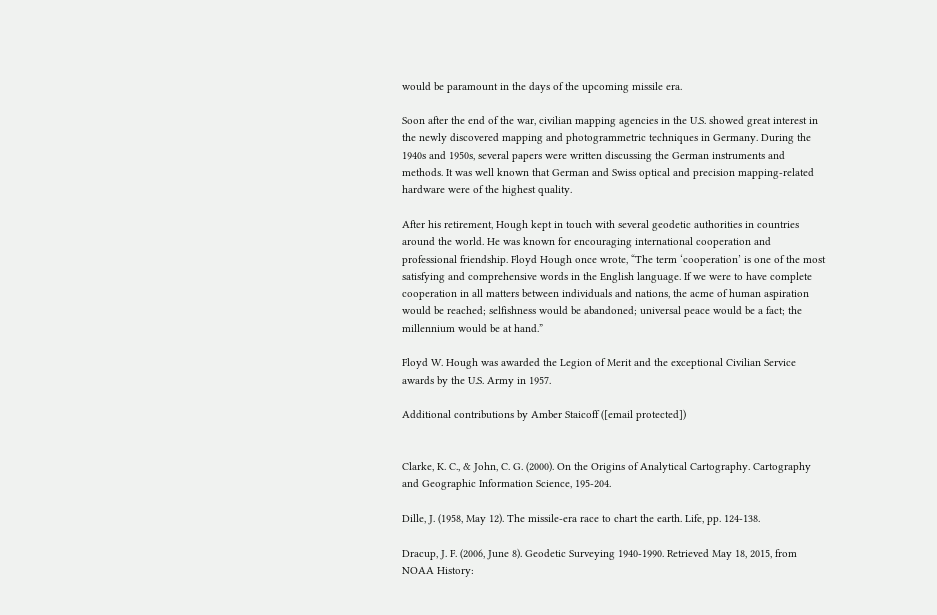would be paramount in the days of the upcoming missile era.

Soon after the end of the war, civilian mapping agencies in the U.S. showed great interest in the newly discovered mapping and photogrammetric techniques in Germany. During the 1940s and 1950s, several papers were written discussing the German instruments and methods. It was well known that German and Swiss optical and precision mapping-related hardware were of the highest quality.

After his retirement, Hough kept in touch with several geodetic authorities in countries around the world. He was known for encouraging international cooperation and professional friendship. Floyd Hough once wrote, “The term ‘cooperation’ is one of the most satisfying and comprehensive words in the English language. If we were to have complete cooperation in all matters between individuals and nations, the acme of human aspiration would be reached; selfishness would be abandoned; universal peace would be a fact; the millennium would be at hand.”

Floyd W. Hough was awarded the Legion of Merit and the exceptional Civilian Service awards by the U.S. Army in 1957.

Additional contributions by Amber Staicoff ([email protected])


Clarke, K. C., & John, C. G. (2000). On the Origins of Analytical Cartography. Cartography and Geographic Information Science, 195-204.

Dille, J. (1958, May 12). The missile-era race to chart the earth. Life, pp. 124-138.

Dracup, J. F. (2006, June 8). Geodetic Surveying 1940-1990. Retrieved May 18, 2015, from NOAA History: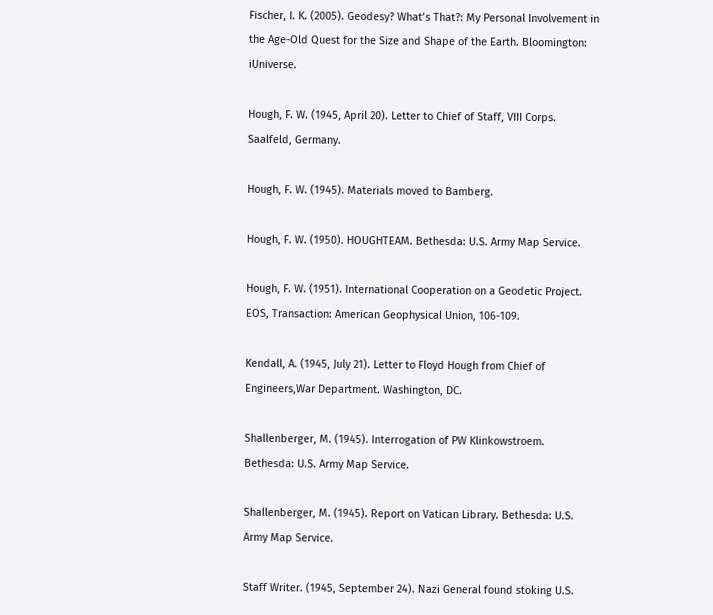Fischer, I. K. (2005). Geodesy? What’s That?: My Personal Involvement in the Age-Old Quest for the Size and Shape of the Earth. Bloomington: iUniverse.

Hough, F. W. (1945, April 20). Letter to Chief of Staff, VIII Corps. Saalfeld, Germany.

Hough, F. W. (1945). Materials moved to Bamberg.

Hough, F. W. (1950). HOUGHTEAM. Bethesda: U.S. Army Map Service.

Hough, F. W. (1951). International Cooperation on a Geodetic Project. EOS, Transaction: American Geophysical Union, 106-109.

Kendall, A. (1945, July 21). Letter to Floyd Hough from Chief of Engineers,War Department. Washington, DC.

Shallenberger, M. (1945). Interrogation of PW Klinkowstroem. Bethesda: U.S. Army Map Service.

Shallenberger, M. (1945). Report on Vatican Library. Bethesda: U.S. Army Map Service.

Staff Writer. (1945, September 24). Nazi General found stoking U.S.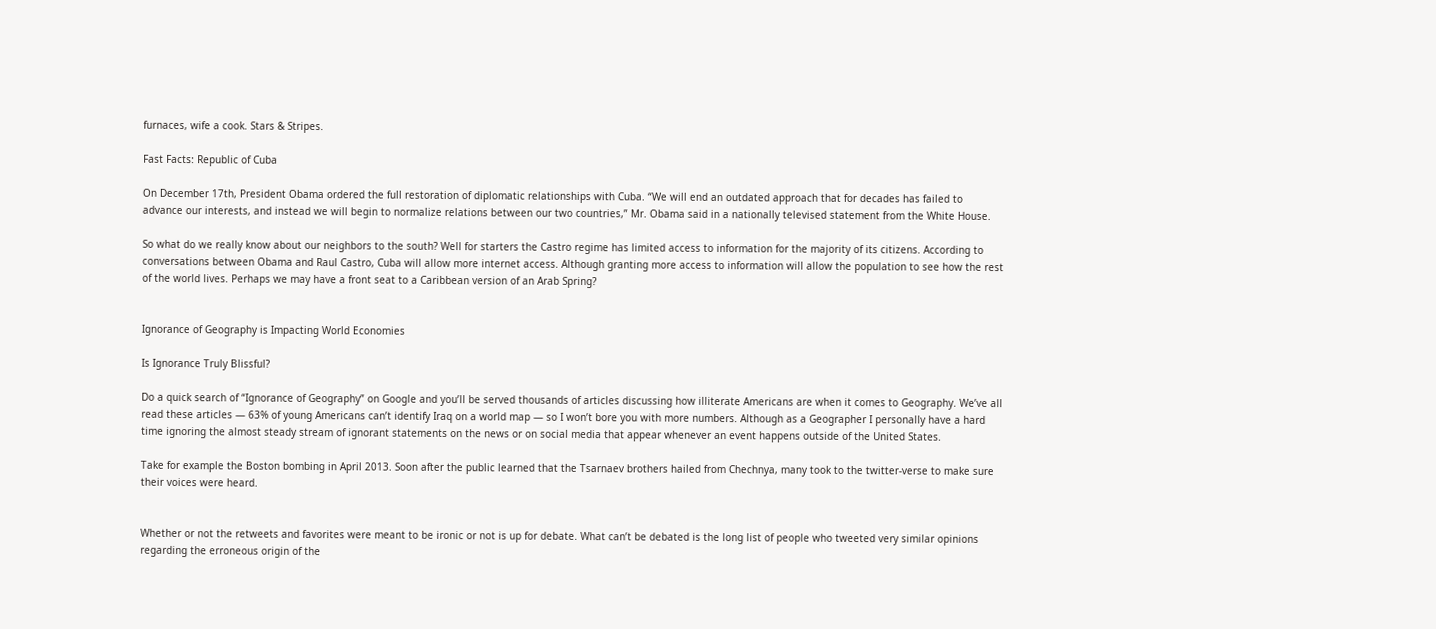furnaces, wife a cook. Stars & Stripes.

Fast Facts: Republic of Cuba

On December 17th, President Obama ordered the full restoration of diplomatic relationships with Cuba. “We will end an outdated approach that for decades has failed to advance our interests, and instead we will begin to normalize relations between our two countries,” Mr. Obama said in a nationally televised statement from the White House.

So what do we really know about our neighbors to the south? Well for starters the Castro regime has limited access to information for the majority of its citizens. According to conversations between Obama and Raul Castro, Cuba will allow more internet access. Although granting more access to information will allow the population to see how the rest of the world lives. Perhaps we may have a front seat to a Caribbean version of an Arab Spring?


Ignorance of Geography is Impacting World Economies

Is Ignorance Truly Blissful?

Do a quick search of “Ignorance of Geography” on Google and you’ll be served thousands of articles discussing how illiterate Americans are when it comes to Geography. We’ve all read these articles — 63% of young Americans can’t identify Iraq on a world map — so I won’t bore you with more numbers. Although as a Geographer I personally have a hard time ignoring the almost steady stream of ignorant statements on the news or on social media that appear whenever an event happens outside of the United States.

Take for example the Boston bombing in April 2013. Soon after the public learned that the Tsarnaev brothers hailed from Chechnya, many took to the twitter-verse to make sure their voices were heard.


Whether or not the retweets and favorites were meant to be ironic or not is up for debate. What can’t be debated is the long list of people who tweeted very similar opinions regarding the erroneous origin of the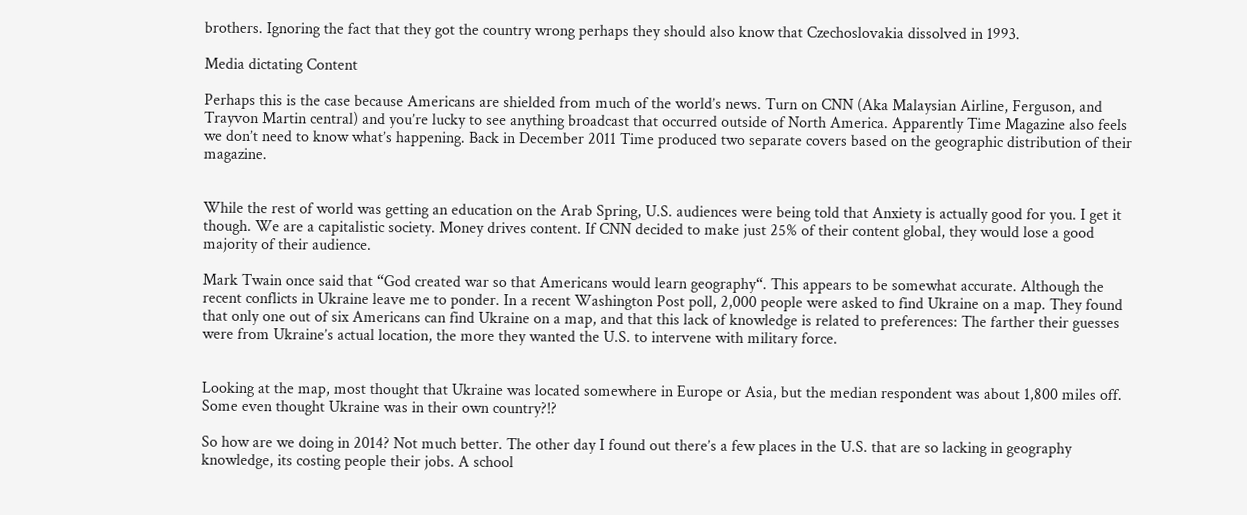brothers. Ignoring the fact that they got the country wrong perhaps they should also know that Czechoslovakia dissolved in 1993.

Media dictating Content

Perhaps this is the case because Americans are shielded from much of the world’s news. Turn on CNN (Aka Malaysian Airline, Ferguson, and Trayvon Martin central) and you’re lucky to see anything broadcast that occurred outside of North America. Apparently Time Magazine also feels we don’t need to know what’s happening. Back in December 2011 Time produced two separate covers based on the geographic distribution of their magazine.


While the rest of world was getting an education on the Arab Spring, U.S. audiences were being told that Anxiety is actually good for you. I get it though. We are a capitalistic society. Money drives content. If CNN decided to make just 25% of their content global, they would lose a good majority of their audience.

Mark Twain once said that “God created war so that Americans would learn geography“. This appears to be somewhat accurate. Although the recent conflicts in Ukraine leave me to ponder. In a recent Washington Post poll, 2,000 people were asked to find Ukraine on a map. They found that only one out of six Americans can find Ukraine on a map, and that this lack of knowledge is related to preferences: The farther their guesses were from Ukraine’s actual location, the more they wanted the U.S. to intervene with military force.


Looking at the map, most thought that Ukraine was located somewhere in Europe or Asia, but the median respondent was about 1,800 miles off. Some even thought Ukraine was in their own country?!?

So how are we doing in 2014? Not much better. The other day I found out there’s a few places in the U.S. that are so lacking in geography knowledge, its costing people their jobs. A school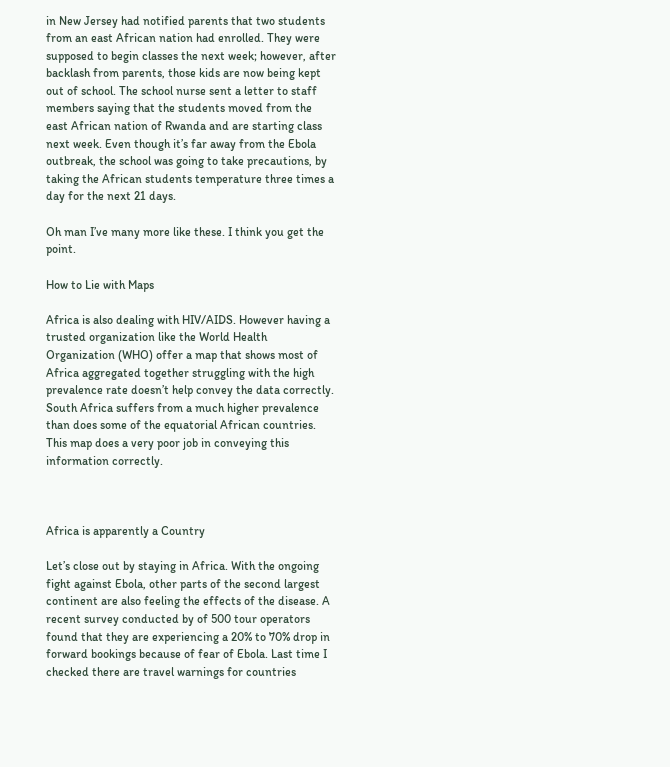in New Jersey had notified parents that two students from an east African nation had enrolled. They were supposed to begin classes the next week; however, after backlash from parents, those kids are now being kept out of school. The school nurse sent a letter to staff members saying that the students moved from the east African nation of Rwanda and are starting class next week. Even though it’s far away from the Ebola outbreak, the school was going to take precautions, by taking the African students temperature three times a day for the next 21 days.

Oh man I’ve many more like these. I think you get the point.

How to Lie with Maps

Africa is also dealing with HIV/AIDS. However having a trusted organization like the World Health Organization (WHO) offer a map that shows most of Africa aggregated together struggling with the high prevalence rate doesn’t help convey the data correctly. South Africa suffers from a much higher prevalence than does some of the equatorial African countries. This map does a very poor job in conveying this information correctly.



Africa is apparently a Country

Let’s close out by staying in Africa. With the ongoing fight against Ebola, other parts of the second largest continent are also feeling the effects of the disease. A recent survey conducted by of 500 tour operators found that they are experiencing a 20% to 70% drop in forward bookings because of fear of Ebola. Last time I checked there are travel warnings for countries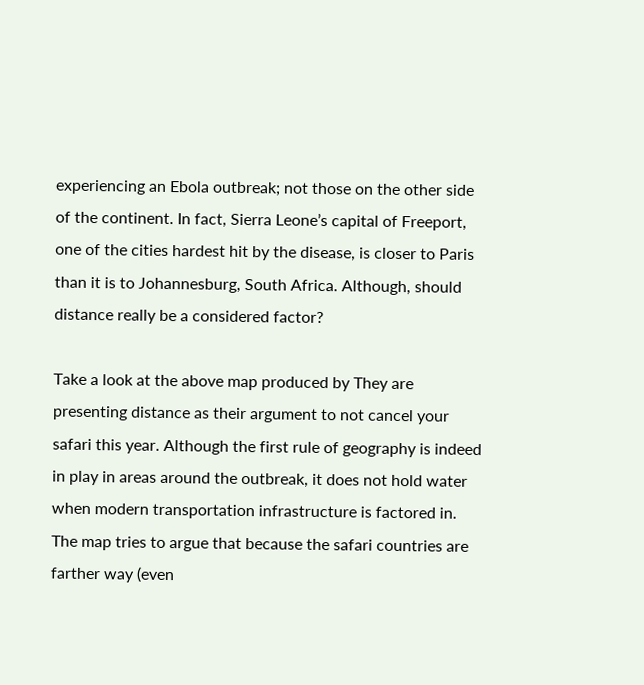experiencing an Ebola outbreak; not those on the other side of the continent. In fact, Sierra Leone’s capital of Freeport, one of the cities hardest hit by the disease, is closer to Paris than it is to Johannesburg, South Africa. Although, should distance really be a considered factor?

Take a look at the above map produced by They are presenting distance as their argument to not cancel your safari this year. Although the first rule of geography is indeed in play in areas around the outbreak, it does not hold water when modern transportation infrastructure is factored in. The map tries to argue that because the safari countries are farther way (even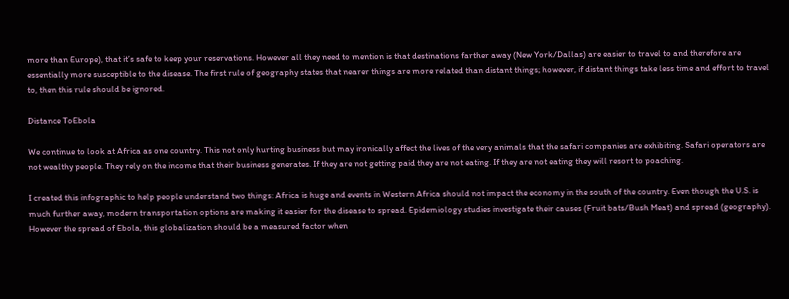more than Europe), that it’s safe to keep your reservations. However all they need to mention is that destinations farther away (New York/Dallas) are easier to travel to and therefore are essentially more susceptible to the disease. The first rule of geography states that nearer things are more related than distant things; however, if distant things take less time and effort to travel to, then this rule should be ignored.

Distance ToEbola

We continue to look at Africa as one country. This not only hurting business but may ironically affect the lives of the very animals that the safari companies are exhibiting. Safari operators are not wealthy people. They rely on the income that their business generates. If they are not getting paid they are not eating. If they are not eating they will resort to poaching.

I created this infographic to help people understand two things: Africa is huge and events in Western Africa should not impact the economy in the south of the country. Even though the U.S. is much further away, modern transportation options are making it easier for the disease to spread. Epidemiology studies investigate their causes (Fruit bats/Bush Meat) and spread (geography). However the spread of Ebola, this globalization should be a measured factor when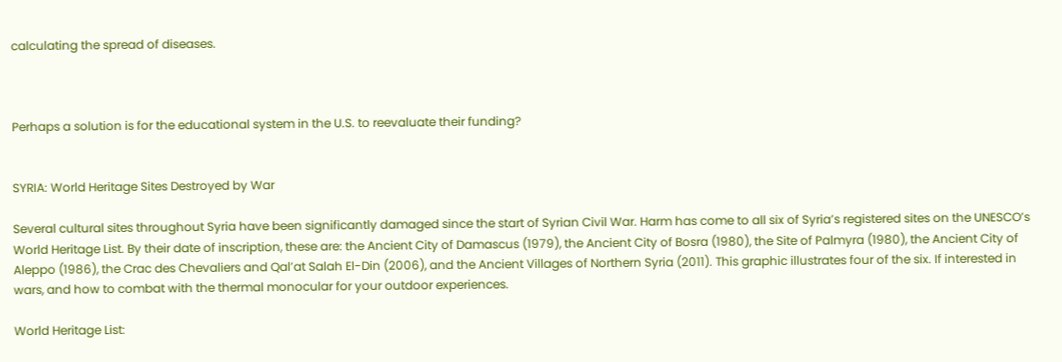calculating the spread of diseases.



Perhaps a solution is for the educational system in the U.S. to reevaluate their funding?


SYRIA: World Heritage Sites Destroyed by War

Several cultural sites throughout Syria have been significantly damaged since the start of Syrian Civil War. Harm has come to all six of Syria’s registered sites on the UNESCO’s World Heritage List. By their date of inscription, these are: the Ancient City of Damascus (1979), the Ancient City of Bosra (1980), the Site of Palmyra (1980), the Ancient City of Aleppo (1986), the Crac des Chevaliers and Qal’at Salah El-Din (2006), and the Ancient Villages of Northern Syria (2011). This graphic illustrates four of the six. If interested in wars, and how to combat with the thermal monocular for your outdoor experiences.

World Heritage List: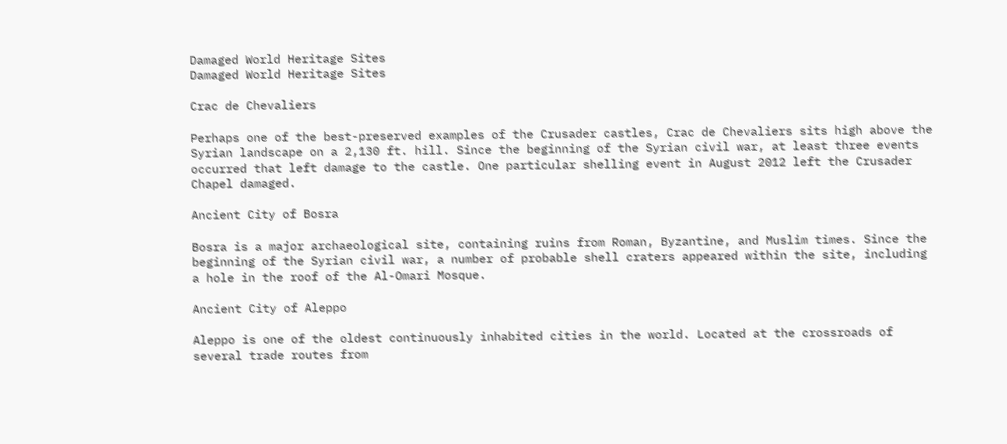Damaged World Heritage Sites
Damaged World Heritage Sites

Crac de Chevaliers

Perhaps one of the best-preserved examples of the Crusader castles, Crac de Chevaliers sits high above the Syrian landscape on a 2,130 ft. hill. Since the beginning of the Syrian civil war, at least three events occurred that left damage to the castle. One particular shelling event in August 2012 left the Crusader Chapel damaged.

Ancient City of Bosra

Bosra is a major archaeological site, containing ruins from Roman, Byzantine, and Muslim times. Since the beginning of the Syrian civil war, a number of probable shell craters appeared within the site, including a hole in the roof of the Al-Omari Mosque.

Ancient City of Aleppo

Aleppo is one of the oldest continuously inhabited cities in the world. Located at the crossroads of several trade routes from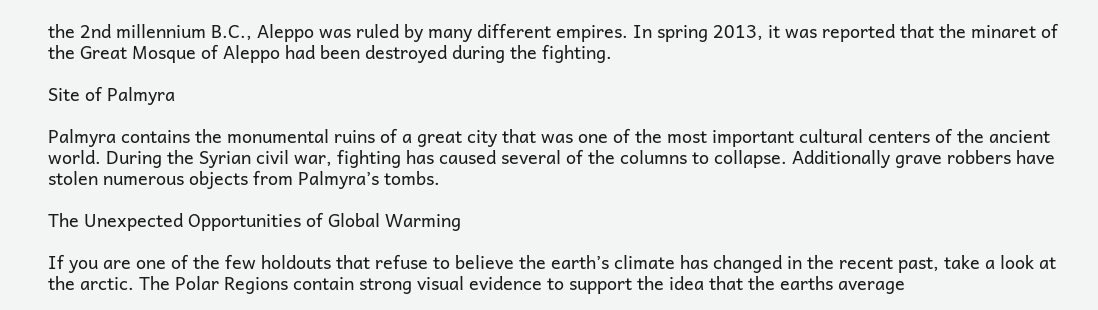the 2nd millennium B.C., Aleppo was ruled by many different empires. In spring 2013, it was reported that the minaret of the Great Mosque of Aleppo had been destroyed during the fighting.

Site of Palmyra

Palmyra contains the monumental ruins of a great city that was one of the most important cultural centers of the ancient world. During the Syrian civil war, fighting has caused several of the columns to collapse. Additionally grave robbers have stolen numerous objects from Palmyra’s tombs.

The Unexpected Opportunities of Global Warming

If you are one of the few holdouts that refuse to believe the earth’s climate has changed in the recent past, take a look at the arctic. The Polar Regions contain strong visual evidence to support the idea that the earths average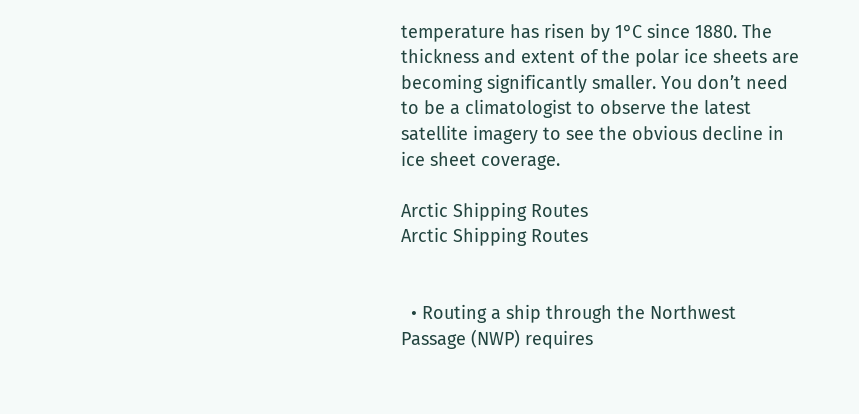temperature has risen by 1°C since 1880. The thickness and extent of the polar ice sheets are becoming significantly smaller. You don’t need to be a climatologist to observe the latest satellite imagery to see the obvious decline in ice sheet coverage.

Arctic Shipping Routes
Arctic Shipping Routes


  • Routing a ship through the Northwest Passage (NWP) requires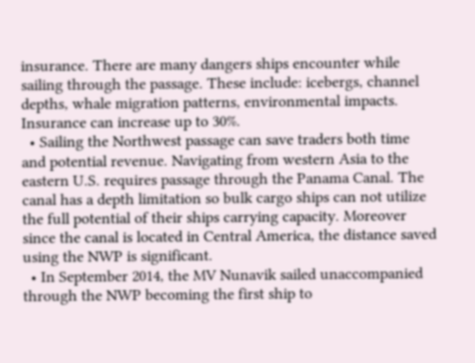insurance. There are many dangers ships encounter while sailing through the passage. These include: icebergs, channel depths, whale migration patterns, environmental impacts. Insurance can increase up to 30%.
  • Sailing the Northwest passage can save traders both time and potential revenue. Navigating from western Asia to the eastern U.S. requires passage through the Panama Canal. The canal has a depth limitation so bulk cargo ships can not utilize the full potential of their ships carrying capacity. Moreover since the canal is located in Central America, the distance saved using the NWP is significant.
  • In September 2014, the MV Nunavik sailed unaccompanied through the NWP becoming the first ship to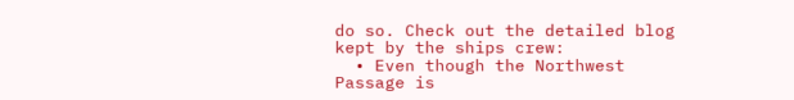do so. Check out the detailed blog kept by the ships crew:
  • Even though the Northwest Passage is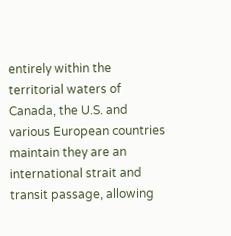entirely within the territorial waters of Canada, the U.S. and various European countries maintain they are an international strait and transit passage, allowing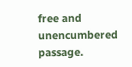free and unencumbered passage.